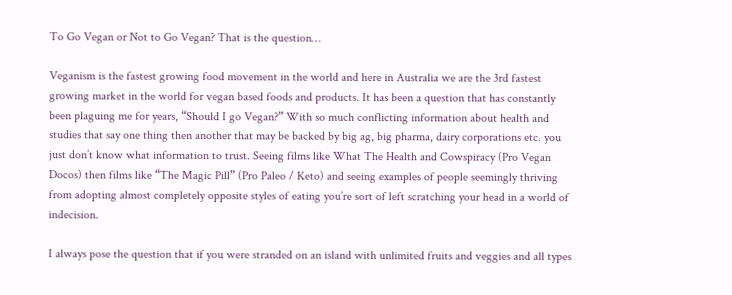To Go Vegan or Not to Go Vegan? That is the question…

Veganism is the fastest growing food movement in the world and here in Australia we are the 3rd fastest growing market in the world for vegan based foods and products. It has been a question that has constantly been plaguing me for years, “Should I go Vegan?” With so much conflicting information about health and studies that say one thing then another that may be backed by big ag, big pharma, dairy corporations etc. you just don’t know what information to trust. Seeing films like What The Health and Cowspiracy (Pro Vegan Docos) then films like “The Magic Pill” (Pro Paleo / Keto) and seeing examples of people seemingly thriving from adopting almost completely opposite styles of eating you’re sort of left scratching your head in a world of indecision.

I always pose the question that if you were stranded on an island with unlimited fruits and veggies and all types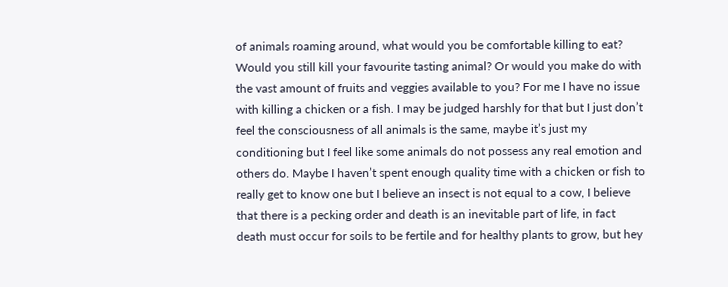of animals roaming around, what would you be comfortable killing to eat? Would you still kill your favourite tasting animal? Or would you make do with the vast amount of fruits and veggies available to you? For me I have no issue with killing a chicken or a fish. I may be judged harshly for that but I just don’t feel the consciousness of all animals is the same, maybe it’s just my conditioning but I feel like some animals do not possess any real emotion and others do. Maybe I haven’t spent enough quality time with a chicken or fish to really get to know one but I believe an insect is not equal to a cow, I believe that there is a pecking order and death is an inevitable part of life, in fact death must occur for soils to be fertile and for healthy plants to grow, but hey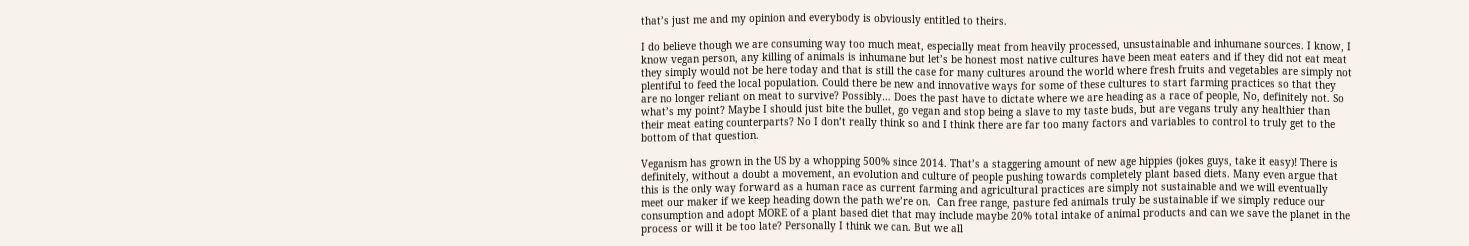that’s just me and my opinion and everybody is obviously entitled to theirs.

I do believe though we are consuming way too much meat, especially meat from heavily processed, unsustainable and inhumane sources. I know, I know vegan person, any killing of animals is inhumane but let’s be honest most native cultures have been meat eaters and if they did not eat meat they simply would not be here today and that is still the case for many cultures around the world where fresh fruits and vegetables are simply not plentiful to feed the local population. Could there be new and innovative ways for some of these cultures to start farming practices so that they are no longer reliant on meat to survive? Possibly… Does the past have to dictate where we are heading as a race of people, No, definitely not. So what’s my point? Maybe I should just bite the bullet, go vegan and stop being a slave to my taste buds, but are vegans truly any healthier than their meat eating counterparts? No I don’t really think so and I think there are far too many factors and variables to control to truly get to the bottom of that question.

Veganism has grown in the US by a whopping 500% since 2014. That’s a staggering amount of new age hippies (jokes guys, take it easy)! There is definitely, without a doubt a movement, an evolution and culture of people pushing towards completely plant based diets. Many even argue that this is the only way forward as a human race as current farming and agricultural practices are simply not sustainable and we will eventually meet our maker if we keep heading down the path we’re on.  Can free range, pasture fed animals truly be sustainable if we simply reduce our consumption and adopt MORE of a plant based diet that may include maybe 20% total intake of animal products and can we save the planet in the process or will it be too late? Personally I think we can. But we all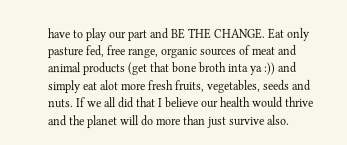have to play our part and BE THE CHANGE. Eat only pasture fed, free range, organic sources of meat and animal products (get that bone broth inta ya :)) and simply eat alot more fresh fruits, vegetables, seeds and nuts. If we all did that I believe our health would thrive and the planet will do more than just survive also.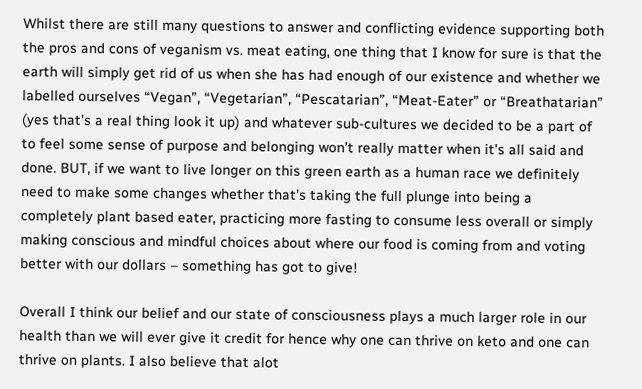Whilst there are still many questions to answer and conflicting evidence supporting both the pros and cons of veganism vs. meat eating, one thing that I know for sure is that the earth will simply get rid of us when she has had enough of our existence and whether we labelled ourselves “Vegan”, “Vegetarian”, “Pescatarian”, “Meat-Eater” or “Breathatarian” (yes that’s a real thing look it up) and whatever sub-cultures we decided to be a part of to feel some sense of purpose and belonging won’t really matter when it’s all said and done. BUT, if we want to live longer on this green earth as a human race we definitely need to make some changes whether that’s taking the full plunge into being a completely plant based eater, practicing more fasting to consume less overall or simply making conscious and mindful choices about where our food is coming from and voting better with our dollars – something has got to give!

Overall I think our belief and our state of consciousness plays a much larger role in our health than we will ever give it credit for hence why one can thrive on keto and one can thrive on plants. I also believe that alot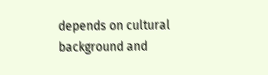depends on cultural background and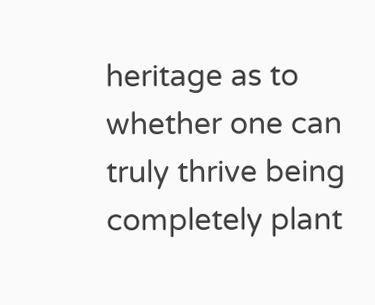heritage as to whether one can truly thrive being completely plant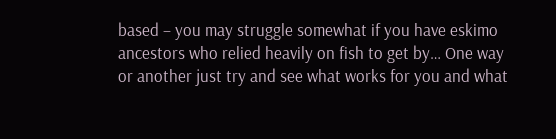based – you may struggle somewhat if you have eskimo ancestors who relied heavily on fish to get by… One way or another just try and see what works for you and what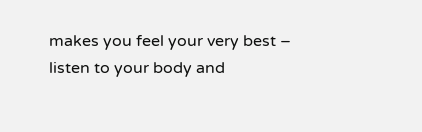makes you feel your very best – listen to your body and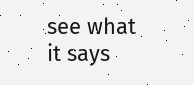see what it says